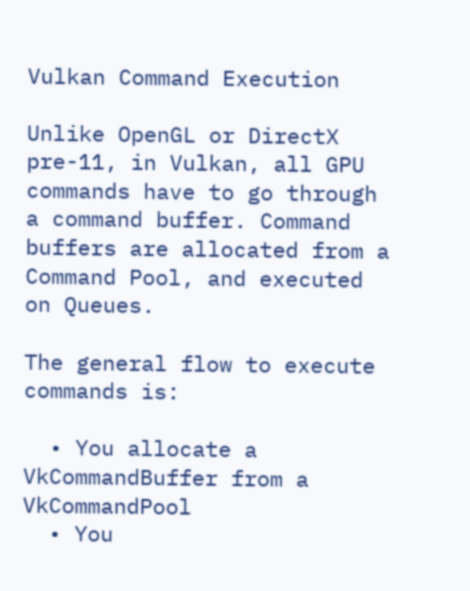Vulkan Command Execution

Unlike OpenGL or DirectX pre-11, in Vulkan, all GPU commands have to go through a command buffer. Command buffers are allocated from a Command Pool, and executed on Queues.

The general flow to execute commands is:

  • You allocate a VkCommandBuffer from a VkCommandPool
  • You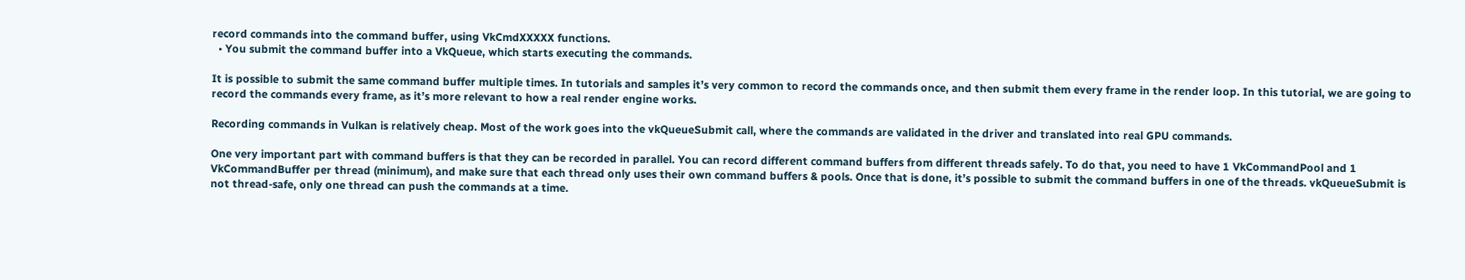record commands into the command buffer, using VkCmdXXXXX functions.
  • You submit the command buffer into a VkQueue, which starts executing the commands.

It is possible to submit the same command buffer multiple times. In tutorials and samples it’s very common to record the commands once, and then submit them every frame in the render loop. In this tutorial, we are going to record the commands every frame, as it’s more relevant to how a real render engine works.

Recording commands in Vulkan is relatively cheap. Most of the work goes into the vkQueueSubmit call, where the commands are validated in the driver and translated into real GPU commands.

One very important part with command buffers is that they can be recorded in parallel. You can record different command buffers from different threads safely. To do that, you need to have 1 VkCommandPool and 1 VkCommandBuffer per thread (minimum), and make sure that each thread only uses their own command buffers & pools. Once that is done, it’s possible to submit the command buffers in one of the threads. vkQueueSubmit is not thread-safe, only one thread can push the commands at a time.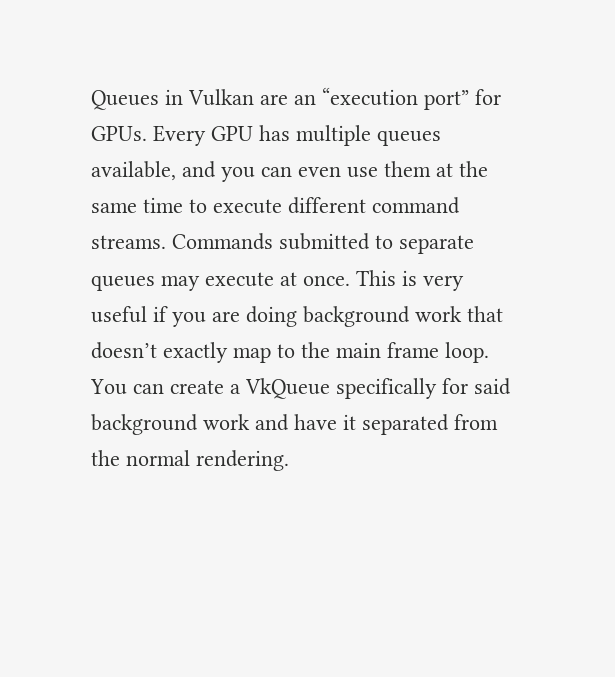Queues in Vulkan are an “execution port” for GPUs. Every GPU has multiple queues available, and you can even use them at the same time to execute different command streams. Commands submitted to separate queues may execute at once. This is very useful if you are doing background work that doesn’t exactly map to the main frame loop. You can create a VkQueue specifically for said background work and have it separated from the normal rendering.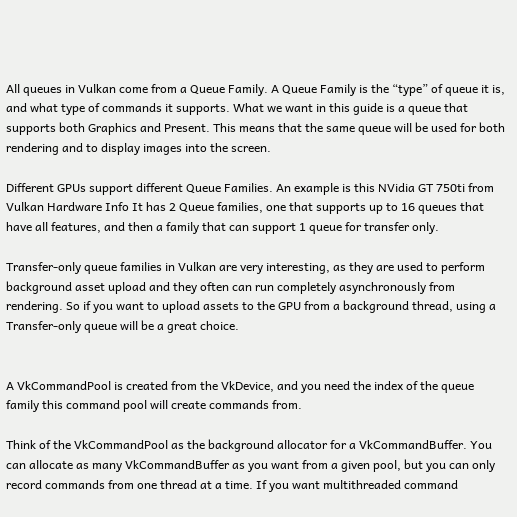All queues in Vulkan come from a Queue Family. A Queue Family is the “type” of queue it is, and what type of commands it supports. What we want in this guide is a queue that supports both Graphics and Present. This means that the same queue will be used for both rendering and to display images into the screen.

Different GPUs support different Queue Families. An example is this NVidia GT 750ti from Vulkan Hardware Info It has 2 Queue families, one that supports up to 16 queues that have all features, and then a family that can support 1 queue for transfer only.

Transfer-only queue families in Vulkan are very interesting, as they are used to perform background asset upload and they often can run completely asynchronously from rendering. So if you want to upload assets to the GPU from a background thread, using a Transfer-only queue will be a great choice.


A VkCommandPool is created from the VkDevice, and you need the index of the queue family this command pool will create commands from.

Think of the VkCommandPool as the background allocator for a VkCommandBuffer. You can allocate as many VkCommandBuffer as you want from a given pool, but you can only record commands from one thread at a time. If you want multithreaded command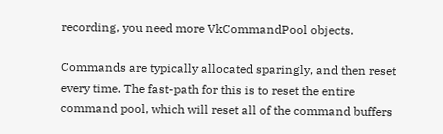recording, you need more VkCommandPool objects.

Commands are typically allocated sparingly, and then reset every time. The fast-path for this is to reset the entire command pool, which will reset all of the command buffers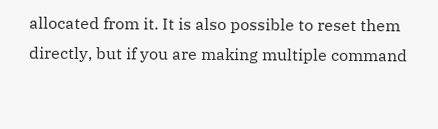allocated from it. It is also possible to reset them directly, but if you are making multiple command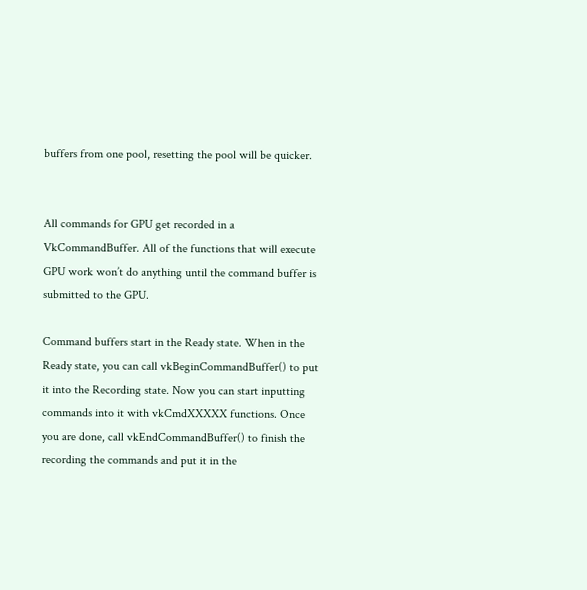buffers from one pool, resetting the pool will be quicker.


All commands for GPU get recorded in a VkCommandBuffer. All of the functions that will execute GPU work won’t do anything until the command buffer is submitted to the GPU.

Command buffers start in the Ready state. When in the Ready state, you can call vkBeginCommandBuffer() to put it into the Recording state. Now you can start inputting commands into it with vkCmdXXXXX functions. Once you are done, call vkEndCommandBuffer() to finish the recording the commands and put it in the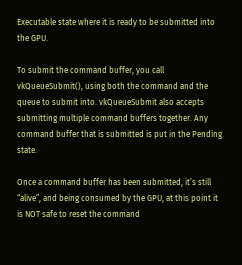Executable state where it is ready to be submitted into the GPU.

To submit the command buffer, you call vkQueueSubmit(), using both the command and the queue to submit into. vkQueueSubmit also accepts submitting multiple command buffers together. Any command buffer that is submitted is put in the Pending state.

Once a command buffer has been submitted, it’s still “alive”, and being consumed by the GPU, at this point it is NOT safe to reset the command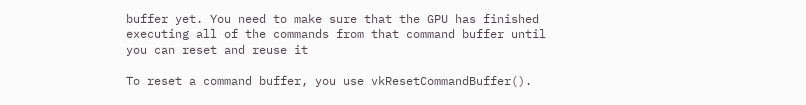buffer yet. You need to make sure that the GPU has finished executing all of the commands from that command buffer until you can reset and reuse it

To reset a command buffer, you use vkResetCommandBuffer().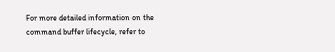For more detailed information on the command buffer lifecycle, refer to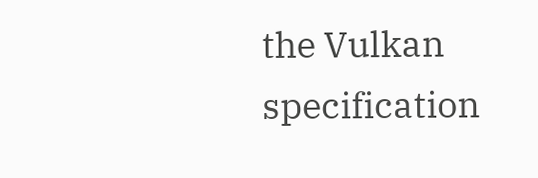the Vulkan specification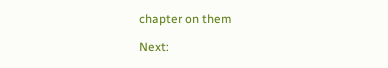chapter on them

Next: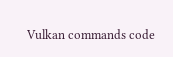Vulkan commands code